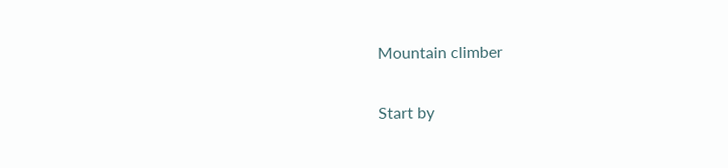Mountain climber

Start by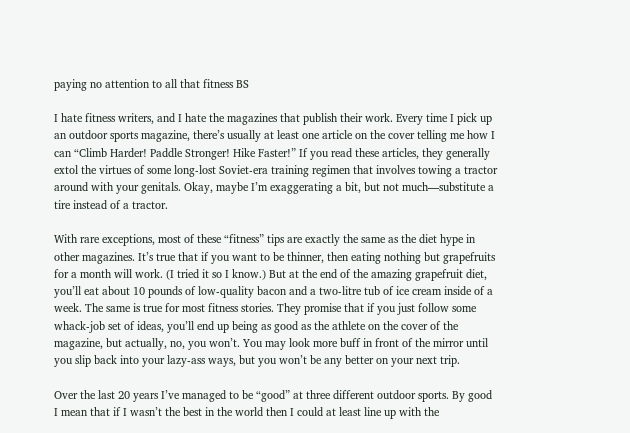paying no attention to all that fitness BS

I hate fitness writers, and I hate the magazines that publish their work. Every time I pick up an outdoor sports magazine, there’s usually at least one article on the cover telling me how I can “Climb Harder! Paddle Stronger! Hike Faster!” If you read these articles, they generally extol the virtues of some long-lost Soviet-era training regimen that involves towing a tractor around with your genitals. Okay, maybe I’m exaggerating a bit, but not much—substitute a tire instead of a tractor.

With rare exceptions, most of these “fitness” tips are exactly the same as the diet hype in other magazines. It’s true that if you want to be thinner, then eating nothing but grapefruits for a month will work. (I tried it so I know.) But at the end of the amazing grapefruit diet, you’ll eat about 10 pounds of low-quality bacon and a two-litre tub of ice cream inside of a week. The same is true for most fitness stories. They promise that if you just follow some whack-job set of ideas, you’ll end up being as good as the athlete on the cover of the magazine, but actually, no, you won’t. You may look more buff in front of the mirror until you slip back into your lazy-ass ways, but you won’t be any better on your next trip.

Over the last 20 years I’ve managed to be “good” at three different outdoor sports. By good I mean that if I wasn’t the best in the world then I could at least line up with the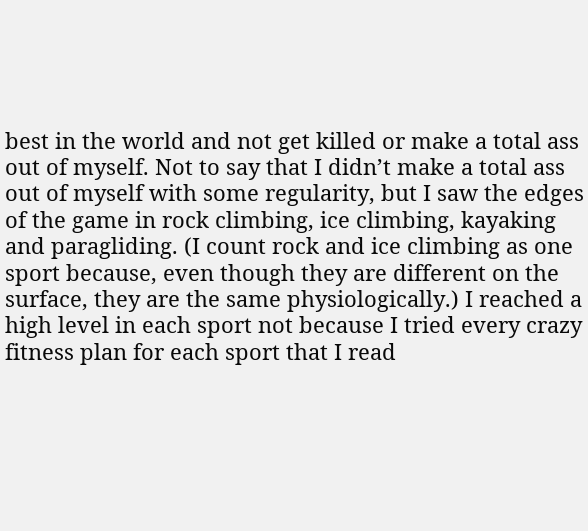best in the world and not get killed or make a total ass out of myself. Not to say that I didn’t make a total ass out of myself with some regularity, but I saw the edges of the game in rock climbing, ice climbing, kayaking and paragliding. (I count rock and ice climbing as one sport because, even though they are different on the surface, they are the same physiologically.) I reached a high level in each sport not because I tried every crazy fitness plan for each sport that I read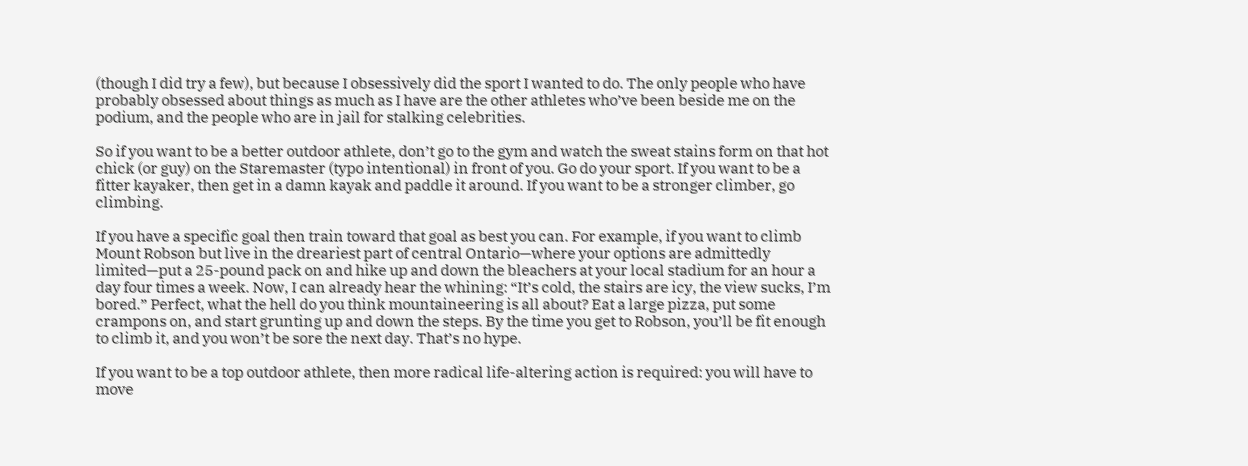(though I did try a few), but because I obsessively did the sport I wanted to do. The only people who have probably obsessed about things as much as I have are the other athletes who’ve been beside me on the podium, and the people who are in jail for stalking celebrities.

So if you want to be a better outdoor athlete, don’t go to the gym and watch the sweat stains form on that hot chick (or guy) on the Staremaster (typo intentional) in front of you. Go do your sport. If you want to be a fitter kayaker, then get in a damn kayak and paddle it around. If you want to be a stronger climber, go climbing.

If you have a specific goal then train toward that goal as best you can. For example, if you want to climb Mount Robson but live in the dreariest part of central Ontario—where your options are admittedly limited—put a 25-pound pack on and hike up and down the bleachers at your local stadium for an hour a day four times a week. Now, I can already hear the whining: “It’s cold, the stairs are icy, the view sucks, I’m bored.” Perfect, what the hell do you think mountaineering is all about? Eat a large pizza, put some crampons on, and start grunting up and down the steps. By the time you get to Robson, you’ll be fit enough to climb it, and you won’t be sore the next day. That’s no hype.

If you want to be a top outdoor athlete, then more radical life-altering action is required: you will have to move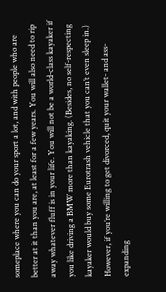someplace where you can do your sport a lot, and with people who are better at it than you are, at least for a few years. You will also need to rip away whatever fluff is in your life. You will not be a world-class kayaker if you like driving a BMW more than kayaking. (Besides, no self-respecting kayaker would buy some Eurotrash vehicle that you can’t even sleep in.) However, if you’re willing to get divorced, quit your wallet- and ass-expanding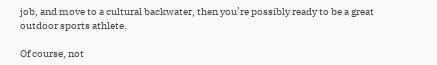job, and move to a cultural backwater, then you’re possibly ready to be a great outdoor sports athlete.

Of course, not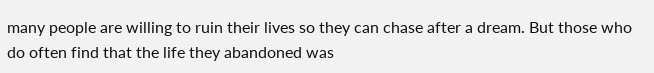many people are willing to ruin their lives so they can chase after a dream. But those who do often find that the life they abandoned was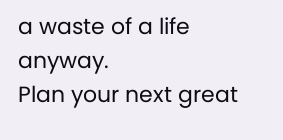a waste of a life anyway.
Plan your next great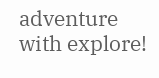adventure with explore!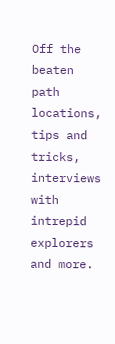Off the beaten path locations, tips and tricks, interviews with intrepid explorers and more.